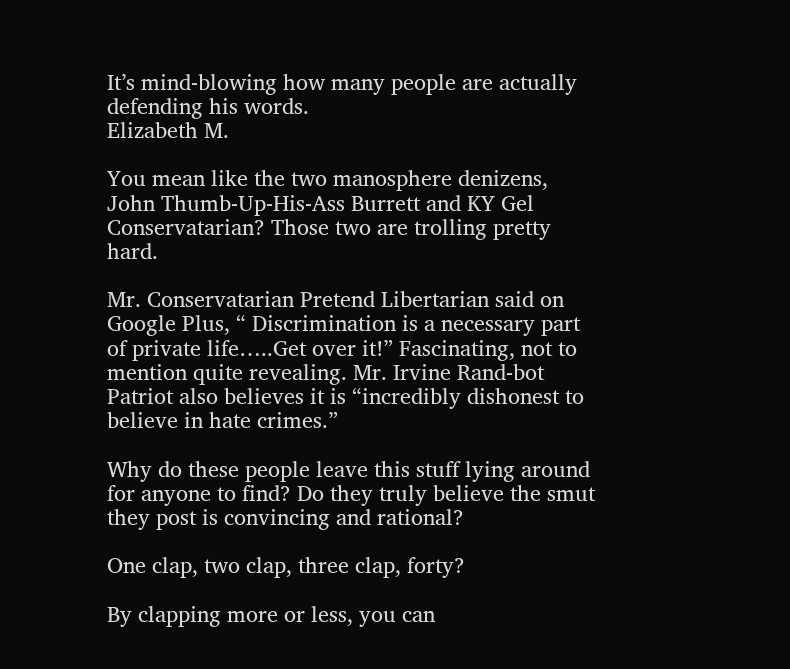It’s mind-blowing how many people are actually defending his words.
Elizabeth M.

You mean like the two manosphere denizens, John Thumb-Up-His-Ass Burrett and KY Gel Conservatarian? Those two are trolling pretty hard.

Mr. Conservatarian Pretend Libertarian said on Google Plus, “ Discrimination is a necessary part of private life…..Get over it!” Fascinating, not to mention quite revealing. Mr. Irvine Rand-bot Patriot also believes it is “incredibly dishonest to believe in hate crimes.”

Why do these people leave this stuff lying around for anyone to find? Do they truly believe the smut they post is convincing and rational?

One clap, two clap, three clap, forty?

By clapping more or less, you can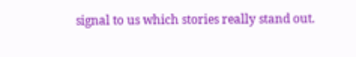signal to us which stories really stand out.